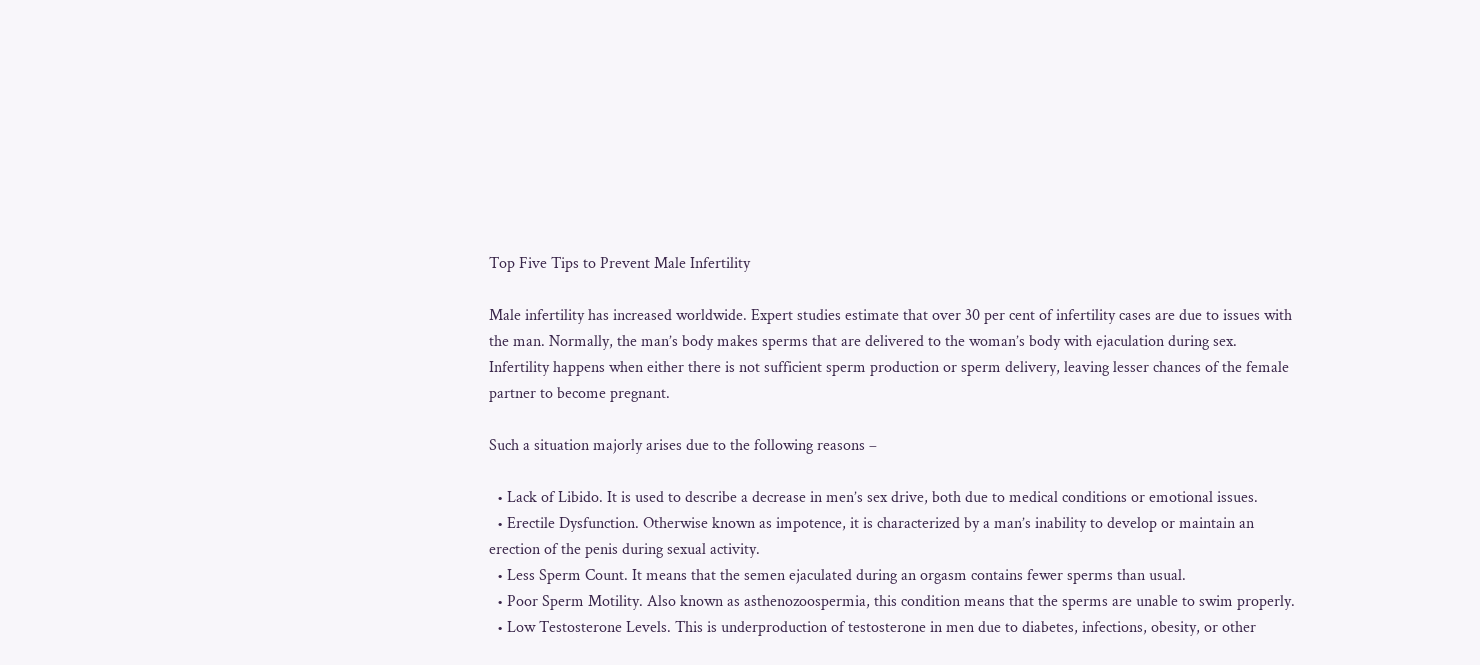Top Five Tips to Prevent Male Infertility

Male infertility has increased worldwide. Expert studies estimate that over 30 per cent of infertility cases are due to issues with the man. Normally, the man’s body makes sperms that are delivered to the woman’s body with ejaculation during sex. Infertility happens when either there is not sufficient sperm production or sperm delivery, leaving lesser chances of the female partner to become pregnant.

Such a situation majorly arises due to the following reasons –

  • Lack of Libido. It is used to describe a decrease in men’s sex drive, both due to medical conditions or emotional issues.
  • Erectile Dysfunction. Otherwise known as impotence, it is characterized by a man’s inability to develop or maintain an erection of the penis during sexual activity.
  • Less Sperm Count. It means that the semen ejaculated during an orgasm contains fewer sperms than usual.
  • Poor Sperm Motility. Also known as asthenozoospermia, this condition means that the sperms are unable to swim properly.
  • Low Testosterone Levels. This is underproduction of testosterone in men due to diabetes, infections, obesity, or other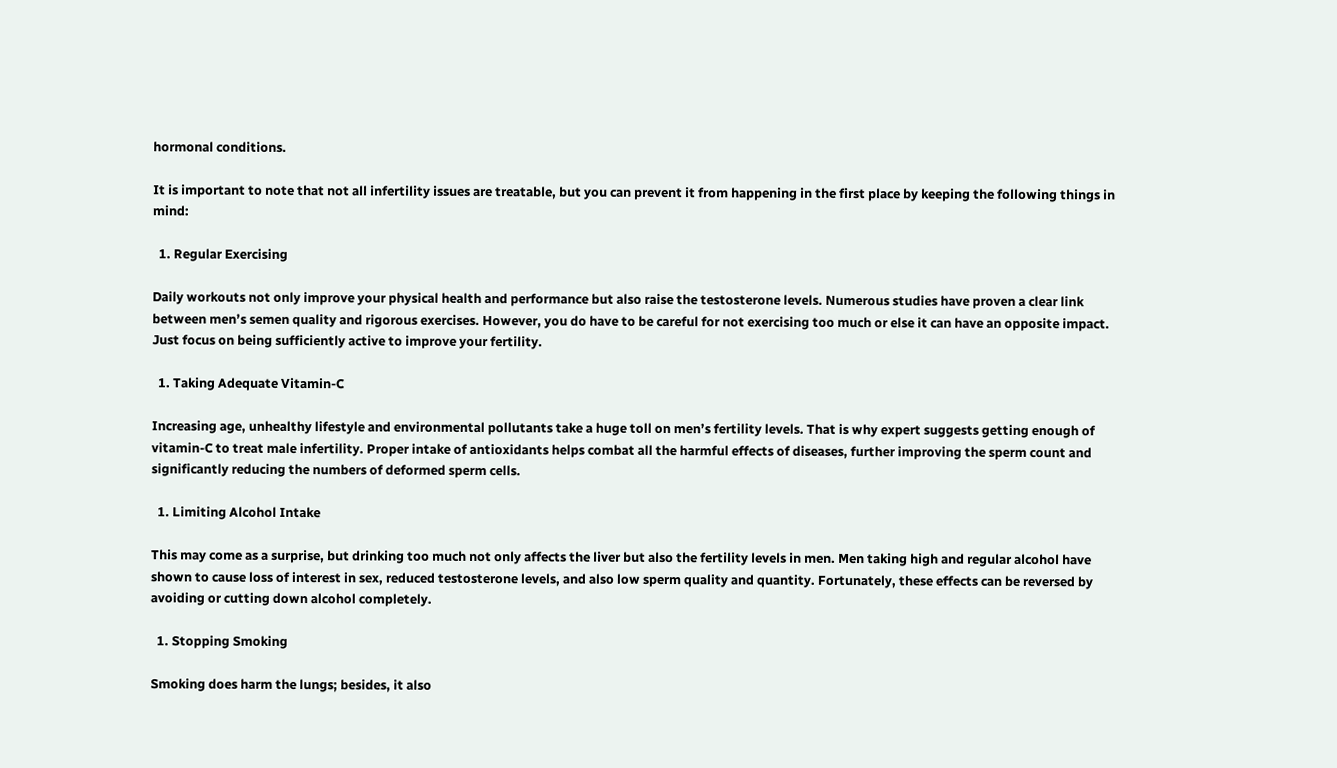hormonal conditions.

It is important to note that not all infertility issues are treatable, but you can prevent it from happening in the first place by keeping the following things in mind:

  1. Regular Exercising

Daily workouts not only improve your physical health and performance but also raise the testosterone levels. Numerous studies have proven a clear link between men’s semen quality and rigorous exercises. However, you do have to be careful for not exercising too much or else it can have an opposite impact. Just focus on being sufficiently active to improve your fertility.

  1. Taking Adequate Vitamin-C

Increasing age, unhealthy lifestyle and environmental pollutants take a huge toll on men’s fertility levels. That is why expert suggests getting enough of vitamin-C to treat male infertility. Proper intake of antioxidants helps combat all the harmful effects of diseases, further improving the sperm count and significantly reducing the numbers of deformed sperm cells.

  1. Limiting Alcohol Intake

This may come as a surprise, but drinking too much not only affects the liver but also the fertility levels in men. Men taking high and regular alcohol have shown to cause loss of interest in sex, reduced testosterone levels, and also low sperm quality and quantity. Fortunately, these effects can be reversed by avoiding or cutting down alcohol completely.

  1. Stopping Smoking

Smoking does harm the lungs; besides, it also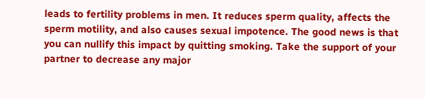leads to fertility problems in men. It reduces sperm quality, affects the sperm motility, and also causes sexual impotence. The good news is that you can nullify this impact by quitting smoking. Take the support of your partner to decrease any major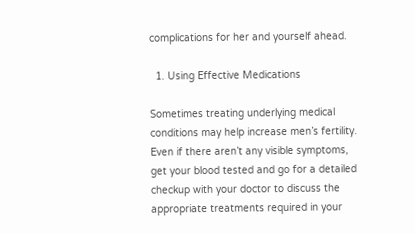complications for her and yourself ahead.

  1. Using Effective Medications

Sometimes treating underlying medical conditions may help increase men’s fertility. Even if there aren’t any visible symptoms, get your blood tested and go for a detailed checkup with your doctor to discuss the appropriate treatments required in your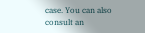case. You can also consult an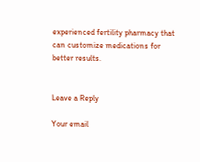experienced fertility pharmacy that can customize medications for better results.


Leave a Reply

Your email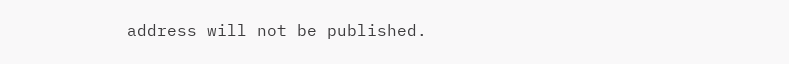address will not be published.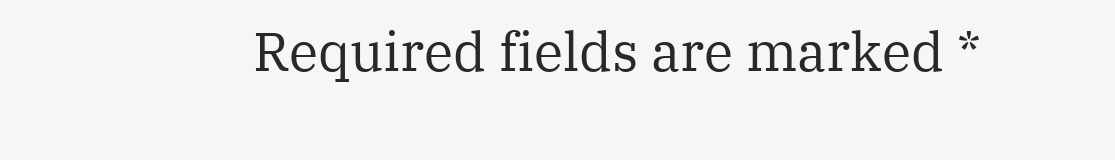Required fields are marked *